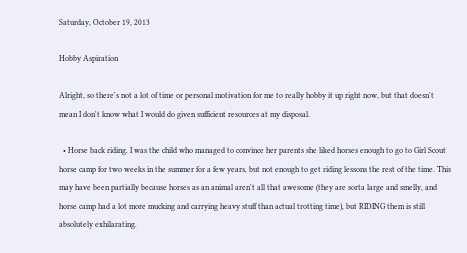Saturday, October 19, 2013

Hobby Aspiration

Alright, so there's not a lot of time or personal motivation for me to really hobby it up right now, but that doesn't mean I don't know what I would do given sufficient resources at my disposal.

  • Horse back riding. I was the child who managed to convince her parents she liked horses enough to go to Girl Scout horse camp for two weeks in the summer for a few years, but not enough to get riding lessons the rest of the time. This may have been partially because horses as an animal aren't all that awesome (they are sorta large and smelly, and horse camp had a lot more mucking and carrying heavy stuff than actual trotting time), but RIDING them is still absolutely exhilarating.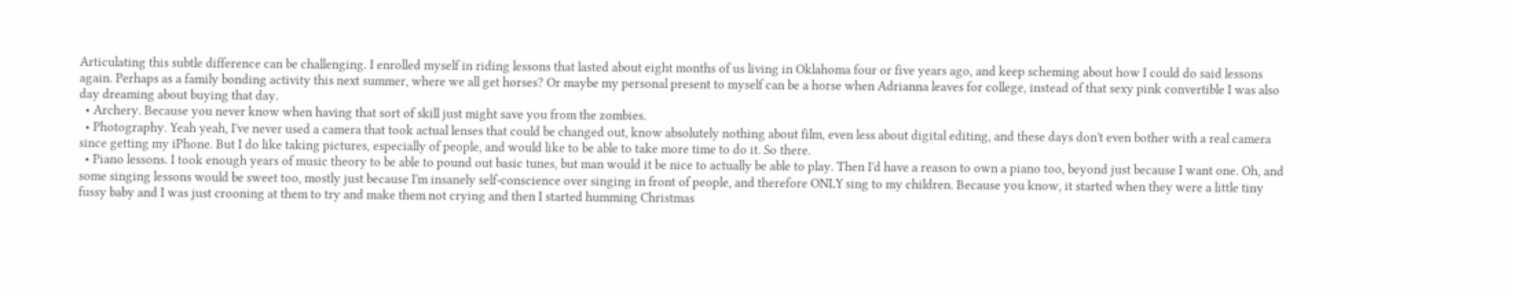Articulating this subtle difference can be challenging. I enrolled myself in riding lessons that lasted about eight months of us living in Oklahoma four or five years ago, and keep scheming about how I could do said lessons again. Perhaps as a family bonding activity this next summer, where we all get horses? Or maybe my personal present to myself can be a horse when Adrianna leaves for college, instead of that sexy pink convertible I was also day dreaming about buying that day.
  • Archery. Because you never know when having that sort of skill just might save you from the zombies.
  • Photography. Yeah yeah, I've never used a camera that took actual lenses that could be changed out, know absolutely nothing about film, even less about digital editing, and these days don't even bother with a real camera since getting my iPhone. But I do like taking pictures, especially of people, and would like to be able to take more time to do it. So there.
  • Piano lessons. I took enough years of music theory to be able to pound out basic tunes, but man would it be nice to actually be able to play. Then I'd have a reason to own a piano too, beyond just because I want one. Oh, and some singing lessons would be sweet too, mostly just because I'm insanely self-conscience over singing in front of people, and therefore ONLY sing to my children. Because you know, it started when they were a little tiny fussy baby and I was just crooning at them to try and make them not crying and then I started humming Christmas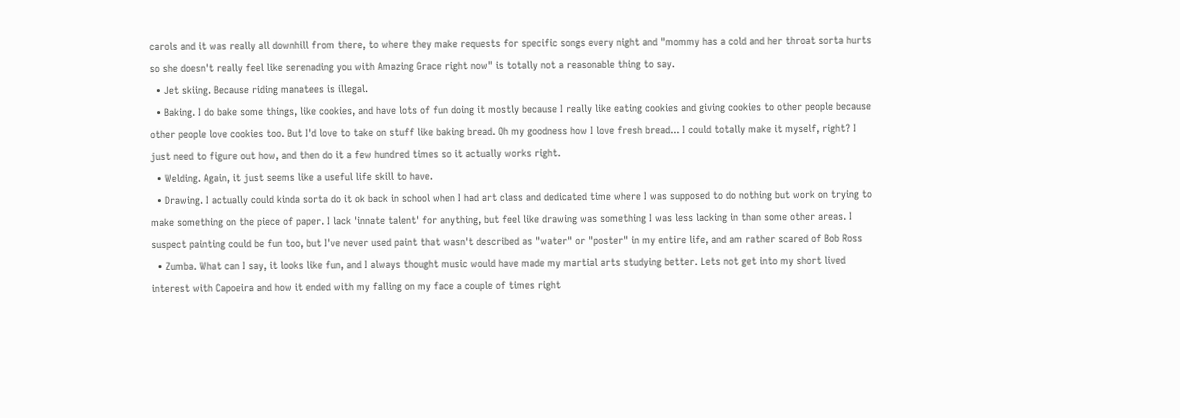carols and it was really all downhill from there, to where they make requests for specific songs every night and "mommy has a cold and her throat sorta hurts so she doesn't really feel like serenading you with Amazing Grace right now" is totally not a reasonable thing to say.
  • Jet skiing. Because riding manatees is illegal.
  • Baking. I do bake some things, like cookies, and have lots of fun doing it mostly because I really like eating cookies and giving cookies to other people because other people love cookies too. But I'd love to take on stuff like baking bread. Oh my goodness how I love fresh bread... I could totally make it myself, right? I just need to figure out how, and then do it a few hundred times so it actually works right.
  • Welding. Again, it just seems like a useful life skill to have.
  • Drawing. I actually could kinda sorta do it ok back in school when I had art class and dedicated time where I was supposed to do nothing but work on trying to make something on the piece of paper. I lack 'innate talent' for anything, but feel like drawing was something I was less lacking in than some other areas. I suspect painting could be fun too, but I've never used paint that wasn't described as "water" or "poster" in my entire life, and am rather scared of Bob Ross
  • Zumba. What can I say, it looks like fun, and I always thought music would have made my martial arts studying better. Lets not get into my short lived interest with Capoeira and how it ended with my falling on my face a couple of times right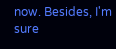now. Besides, I'm sure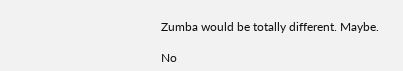Zumba would be totally different. Maybe.

No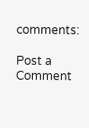comments:

Post a Comment